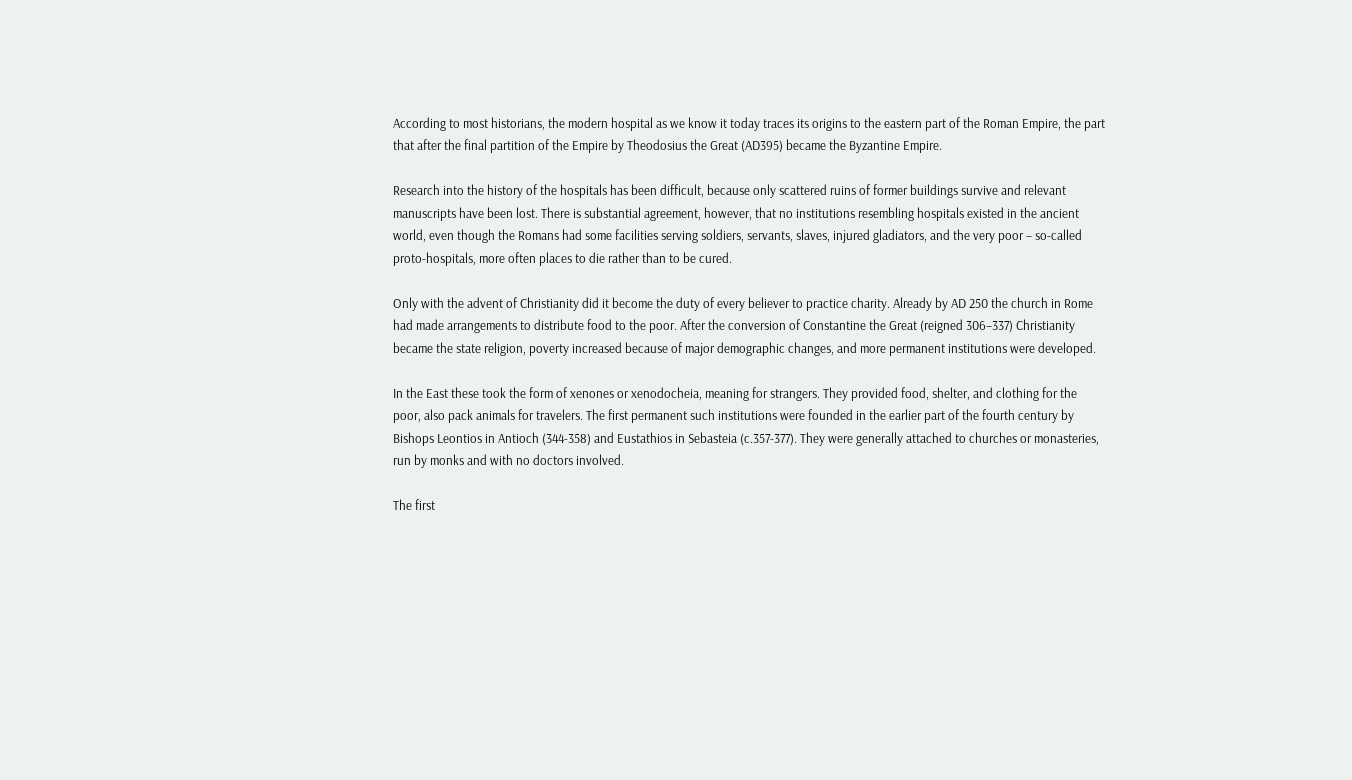According to most historians, the modern hospital as we know it today traces its origins to the eastern part of the Roman Empire, the part that after the final partition of the Empire by Theodosius the Great (AD395) became the Byzantine Empire.

Research into the history of the hospitals has been difficult, because only scattered ruins of former buildings survive and relevant manuscripts have been lost. There is substantial agreement, however, that no institutions resembling hospitals existed in the ancient world, even though the Romans had some facilities serving soldiers, servants, slaves, injured gladiators, and the very poor – so-called proto-hospitals, more often places to die rather than to be cured.

Only with the advent of Christianity did it become the duty of every believer to practice charity. Already by AD 250 the church in Rome had made arrangements to distribute food to the poor. After the conversion of Constantine the Great (reigned 306–337) Christianity became the state religion, poverty increased because of major demographic changes, and more permanent institutions were developed.

In the East these took the form of xenones or xenodocheia, meaning for strangers. They provided food, shelter, and clothing for the poor, also pack animals for travelers. The first permanent such institutions were founded in the earlier part of the fourth century by Bishops Leontios in Antioch (344-358) and Eustathios in Sebasteia (c.357-377). They were generally attached to churches or monasteries, run by monks and with no doctors involved.

The first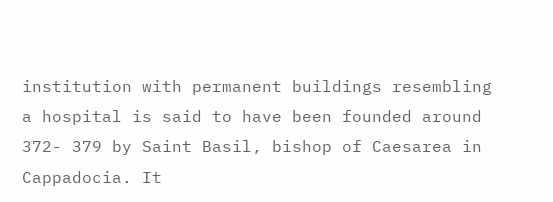institution with permanent buildings resembling a hospital is said to have been founded around 372- 379 by Saint Basil, bishop of Caesarea in Cappadocia. It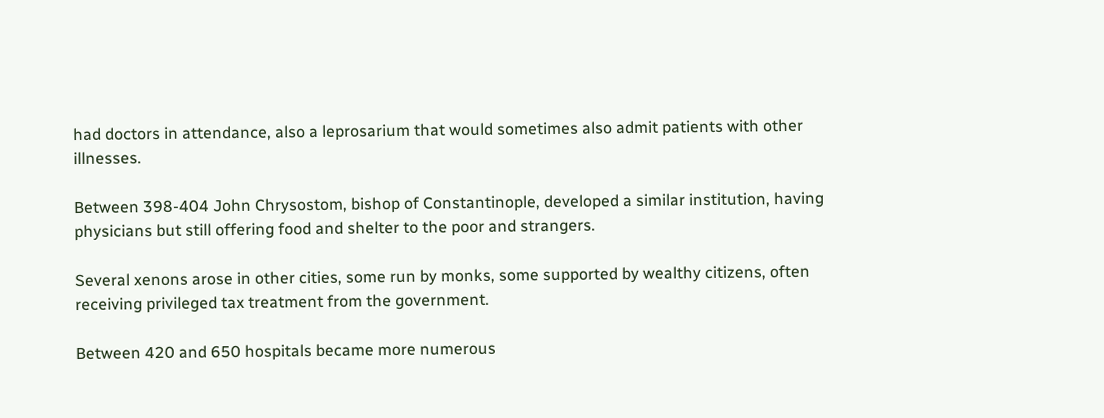had doctors in attendance, also a leprosarium that would sometimes also admit patients with other illnesses.

Between 398-404 John Chrysostom, bishop of Constantinople, developed a similar institution, having physicians but still offering food and shelter to the poor and strangers.

Several xenons arose in other cities, some run by monks, some supported by wealthy citizens, often receiving privileged tax treatment from the government.

Between 420 and 650 hospitals became more numerous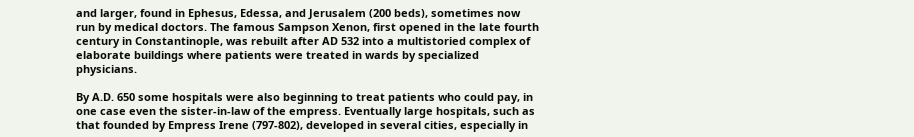and larger, found in Ephesus, Edessa, and Jerusalem (200 beds), sometimes now run by medical doctors. The famous Sampson Xenon, first opened in the late fourth century in Constantinople, was rebuilt after AD 532 into a multistoried complex of elaborate buildings where patients were treated in wards by specialized physicians.

By A.D. 650 some hospitals were also beginning to treat patients who could pay, in one case even the sister-in-law of the empress. Eventually large hospitals, such as that founded by Empress Irene (797-802), developed in several cities, especially in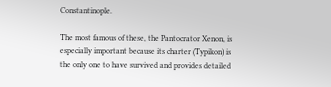Constantinople.

The most famous of these, the Pantocrator Xenon, is especially important because its charter (Typikon) is the only one to have survived and provides detailed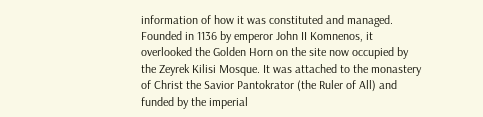information of how it was constituted and managed. Founded in 1136 by emperor John II Komnenos, it overlooked the Golden Horn on the site now occupied by the Zeyrek Kilisi Mosque. It was attached to the monastery of Christ the Savior Pantokrator (the Ruler of All) and funded by the imperial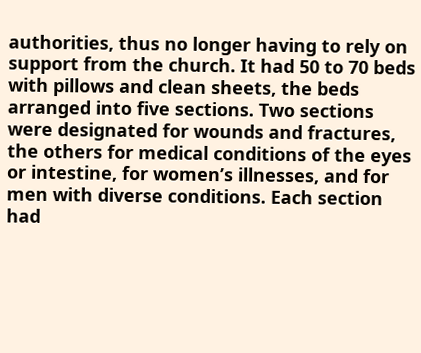authorities, thus no longer having to rely on support from the church. It had 50 to 70 beds with pillows and clean sheets, the beds arranged into five sections. Two sections were designated for wounds and fractures, the others for medical conditions of the eyes or intestine, for women’s illnesses, and for men with diverse conditions. Each section had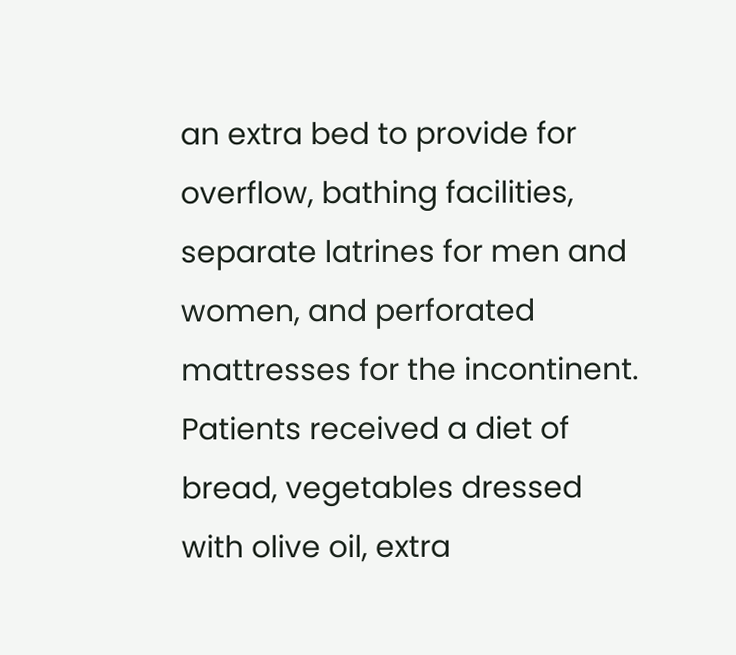an extra bed to provide for overflow, bathing facilities, separate latrines for men and women, and perforated mattresses for the incontinent. Patients received a diet of bread, vegetables dressed with olive oil, extra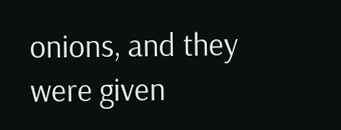onions, and they were given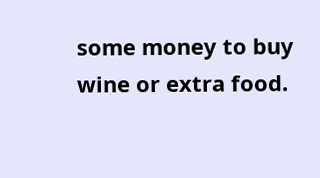some money to buy wine or extra food.